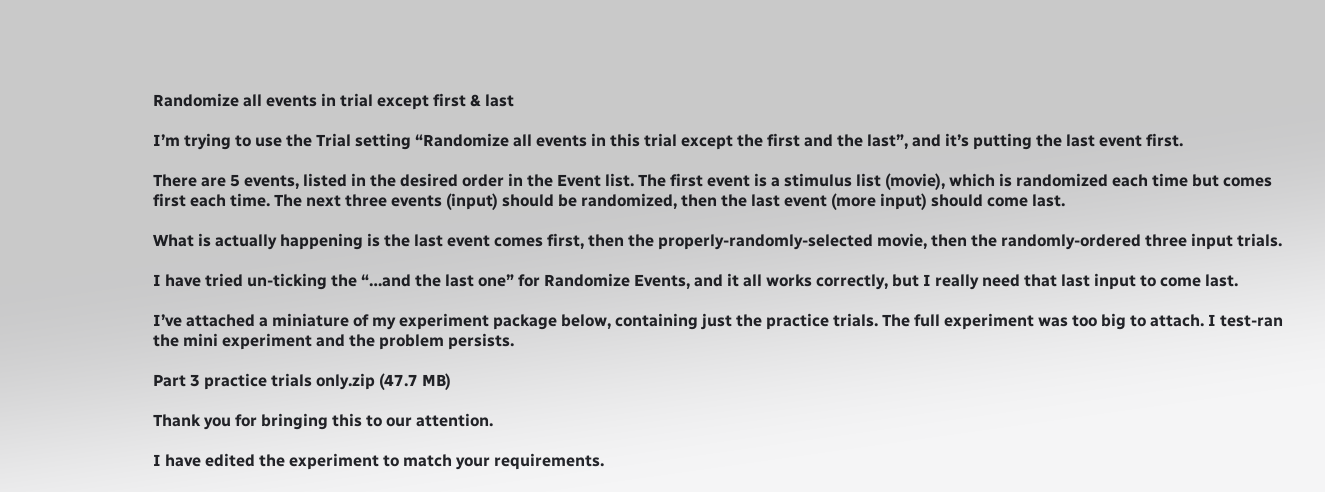Randomize all events in trial except first & last

I’m trying to use the Trial setting “Randomize all events in this trial except the first and the last”, and it’s putting the last event first.

There are 5 events, listed in the desired order in the Event list. The first event is a stimulus list (movie), which is randomized each time but comes first each time. The next three events (input) should be randomized, then the last event (more input) should come last.

What is actually happening is the last event comes first, then the properly-randomly-selected movie, then the randomly-ordered three input trials.

I have tried un-ticking the “…and the last one” for Randomize Events, and it all works correctly, but I really need that last input to come last.

I’ve attached a miniature of my experiment package below, containing just the practice trials. The full experiment was too big to attach. I test-ran the mini experiment and the problem persists.

Part 3 practice trials only.zip (47.7 MB)

Thank you for bringing this to our attention.

I have edited the experiment to match your requirements.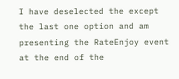I have deselected the except the last one option and am presenting the RateEnjoy event at the end of the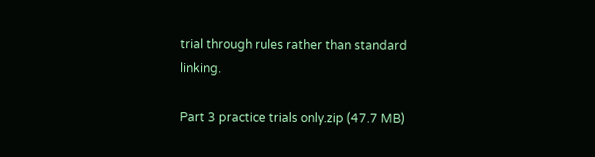trial through rules rather than standard linking.

Part 3 practice trials only.zip (47.7 MB)